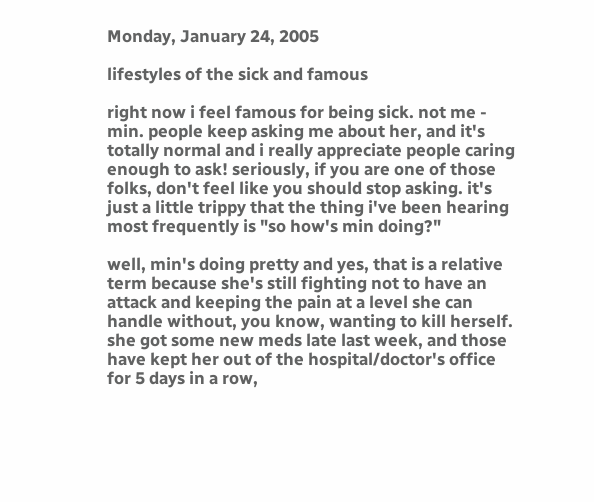Monday, January 24, 2005

lifestyles of the sick and famous

right now i feel famous for being sick. not me - min. people keep asking me about her, and it's totally normal and i really appreciate people caring enough to ask! seriously, if you are one of those folks, don't feel like you should stop asking. it's just a little trippy that the thing i've been hearing most frequently is "so how's min doing?"

well, min's doing pretty and yes, that is a relative term because she's still fighting not to have an attack and keeping the pain at a level she can handle without, you know, wanting to kill herself. she got some new meds late last week, and those have kept her out of the hospital/doctor's office for 5 days in a row,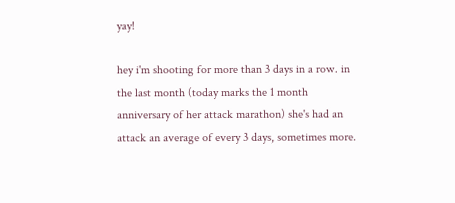yay!

hey i'm shooting for more than 3 days in a row. in the last month (today marks the 1 month anniversary of her attack marathon) she's had an attack an average of every 3 days, sometimes more.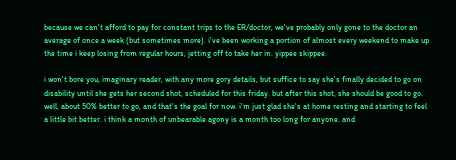because we can't afford to pay for constant trips to the ER/doctor, we've probably only gone to the doctor an average of once a week (but sometimes more). i've been working a portion of almost every weekend to make up the time i keep losing from regular hours, jetting off to take her in. yippee skippee.

i won't bore you, imaginary reader, with any more gory details, but suffice to say she's finally decided to go on disability until she gets her second shot, scheduled for this friday. but after this shot, she should be good to go. well, about 50% better to go, and that's the goal for now. i'm just glad she's at home resting and starting to feel a little bit better. i think a month of unbearable agony is a month too long for anyone. and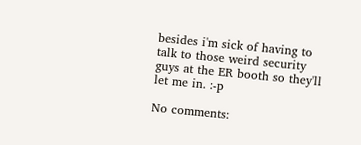besides i'm sick of having to talk to those weird security guys at the ER booth so they'll let me in. :-p

No comments: